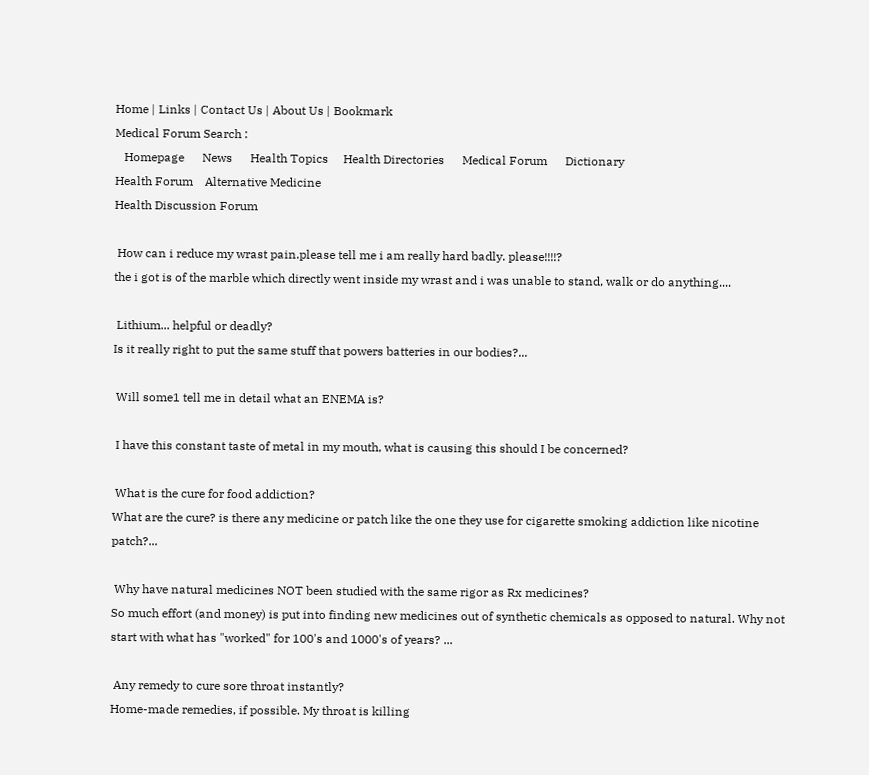Home | Links | Contact Us | About Us | Bookmark
Medical Forum Search :
   Homepage      News      Health Topics     Health Directories      Medical Forum      Dictionary
Health Forum    Alternative Medicine
Health Discussion Forum

 How can i reduce my wrast pain.please tell me i am really hard badly. please!!!!?
the i got is of the marble which directly went inside my wrast and i was unable to stand, walk or do anything....

 Lithium... helpful or deadly?
Is it really right to put the same stuff that powers batteries in our bodies?...

 Will some1 tell me in detail what an ENEMA is?

 I have this constant taste of metal in my mouth, what is causing this should I be concerned?

 What is the cure for food addiction?
What are the cure? is there any medicine or patch like the one they use for cigarette smoking addiction like nicotine patch?...

 Why have natural medicines NOT been studied with the same rigor as Rx medicines?
So much effort (and money) is put into finding new medicines out of synthetic chemicals as opposed to natural. Why not start with what has "worked" for 100's and 1000's of years? ...

 Any remedy to cure sore throat instantly?
Home-made remedies, if possible. My throat is killing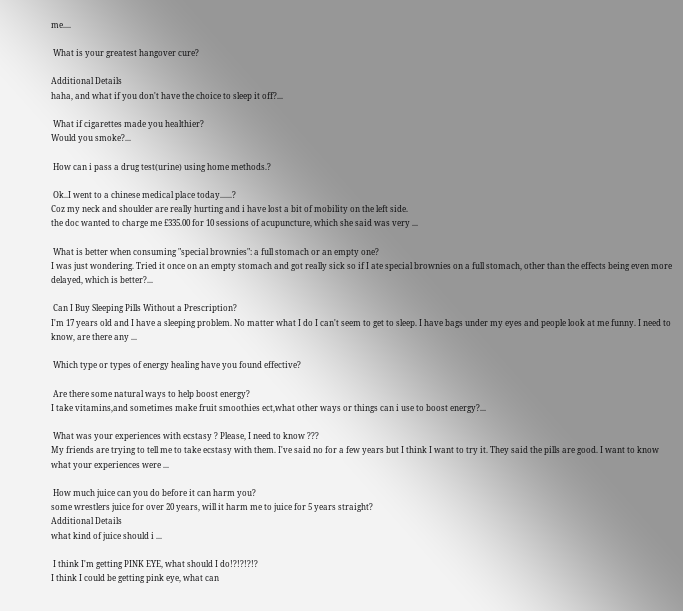me....

 What is your greatest hangover cure?

Additional Details
haha, and what if you don't have the choice to sleep it off?...

 What if cigarettes made you healthier?
Would you smoke?...

 How can i pass a drug test(urine) using home methods.?

 Ok..I went to a chinese medical place today......?
Coz my neck and shoulder are really hurting and i have lost a bit of mobility on the left side.
the doc wanted to charge me £335.00 for 10 sessions of acupuncture, which she said was very ...

 What is better when consuming "special brownies": a full stomach or an empty one?
I was just wondering. Tried it once on an empty stomach and got really sick so if I ate special brownies on a full stomach, other than the effects being even more delayed, which is better?...

 Can I Buy Sleeping Pills Without a Prescription?
I'm 17 years old and I have a sleeping problem. No matter what I do I can't seem to get to sleep. I have bags under my eyes and people look at me funny. I need to know, are there any ...

 Which type or types of energy healing have you found effective?

 Are there some natural ways to help boost energy?
I take vitamins,and sometimes make fruit smoothies ect,what other ways or things can i use to boost energy?...

 What was your experiences with ecstasy ? Please, I need to know ???
My friends are trying to tell me to take ecstasy with them. I've said no for a few years but I think I want to try it. They said the pills are good. I want to know what your experiences were ...

 How much juice can you do before it can harm you?
some wrestlers juice for over 20 years, will it harm me to juice for 5 years straight?
Additional Details
what kind of juice should i ...

 I think I'm getting PINK EYE, what should I do!?!?!?!?
I think I could be getting pink eye, what can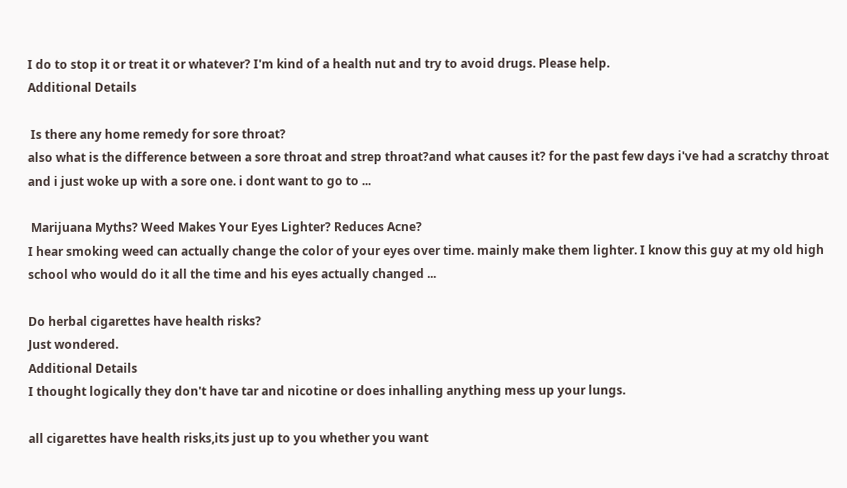I do to stop it or treat it or whatever? I'm kind of a health nut and try to avoid drugs. Please help.
Additional Details

 Is there any home remedy for sore throat?
also what is the difference between a sore throat and strep throat?and what causes it? for the past few days i've had a scratchy throat and i just woke up with a sore one. i dont want to go to ...

 Marijuana Myths? Weed Makes Your Eyes Lighter? Reduces Acne?
I hear smoking weed can actually change the color of your eyes over time. mainly make them lighter. I know this guy at my old high school who would do it all the time and his eyes actually changed ...

Do herbal cigarettes have health risks?
Just wondered.
Additional Details
I thought logically they don't have tar and nicotine or does inhalling anything mess up your lungs.

all cigarettes have health risks,its just up to you whether you want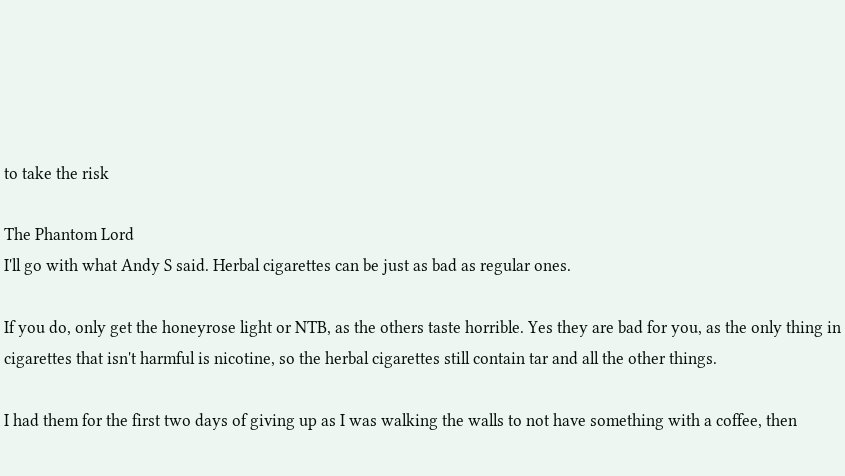to take the risk

The Phantom Lord
I'll go with what Andy S said. Herbal cigarettes can be just as bad as regular ones.

If you do, only get the honeyrose light or NTB, as the others taste horrible. Yes they are bad for you, as the only thing in cigarettes that isn't harmful is nicotine, so the herbal cigarettes still contain tar and all the other things.

I had them for the first two days of giving up as I was walking the walls to not have something with a coffee, then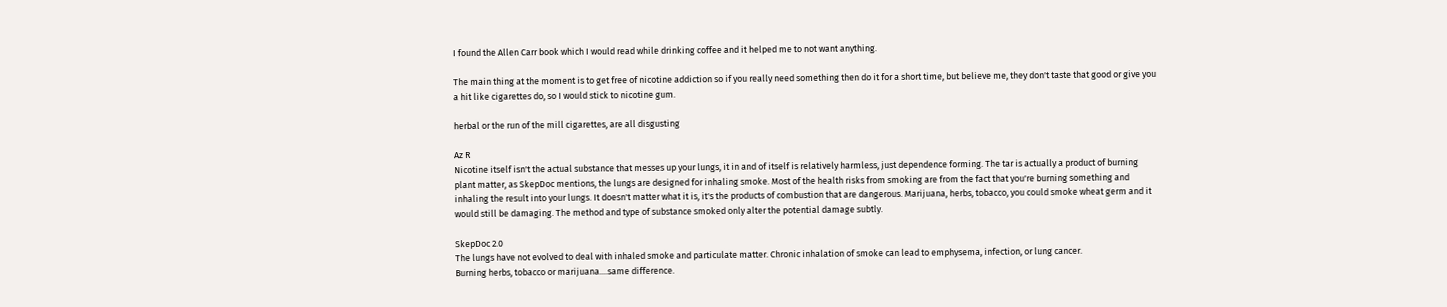I found the Allen Carr book which I would read while drinking coffee and it helped me to not want anything.

The main thing at the moment is to get free of nicotine addiction so if you really need something then do it for a short time, but believe me, they don't taste that good or give you a hit like cigarettes do, so I would stick to nicotine gum.

herbal or the run of the mill cigarettes, are all disgusting

Az R
Nicotine itself isn't the actual substance that messes up your lungs, it in and of itself is relatively harmless, just dependence forming. The tar is actually a product of burning plant matter, as SkepDoc mentions, the lungs are designed for inhaling smoke. Most of the health risks from smoking are from the fact that you're burning something and inhaling the result into your lungs. It doesn't matter what it is, it's the products of combustion that are dangerous. Marijuana, herbs, tobacco, you could smoke wheat germ and it would still be damaging. The method and type of substance smoked only alter the potential damage subtly.

SkepDoc 2.0
The lungs have not evolved to deal with inhaled smoke and particulate matter. Chronic inhalation of smoke can lead to emphysema, infection, or lung cancer.
Burning herbs, tobacco or marijuana....same difference.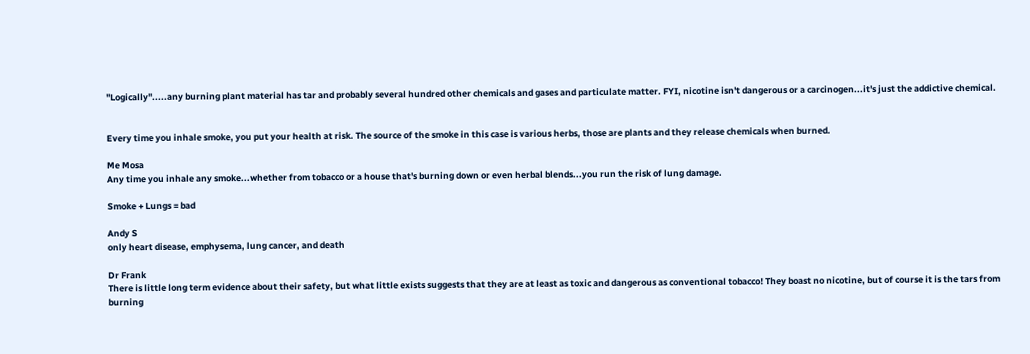"Logically".....any burning plant material has tar and probably several hundred other chemicals and gases and particulate matter. FYI, nicotine isn't dangerous or a carcinogen...it's just the addictive chemical.


Every time you inhale smoke, you put your health at risk. The source of the smoke in this case is various herbs, those are plants and they release chemicals when burned.

Me Mosa
Any time you inhale any smoke...whether from tobacco or a house that's burning down or even herbal blends...you run the risk of lung damage.

Smoke + Lungs = bad

Andy S
only heart disease, emphysema, lung cancer, and death

Dr Frank
There is little long term evidence about their safety, but what little exists suggests that they are at least as toxic and dangerous as conventional tobacco! They boast no nicotine, but of course it is the tars from burning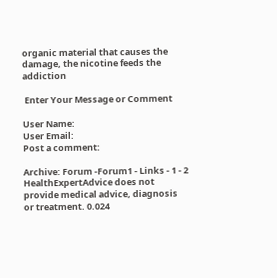organic material that causes the damage, the nicotine feeds the addiction

 Enter Your Message or Comment

User Name:
User Email:
Post a comment:

Archive: Forum -Forum1 - Links - 1 - 2
HealthExpertAdvice does not provide medical advice, diagnosis or treatment. 0.024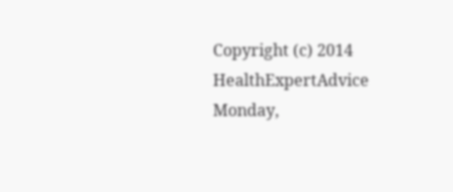Copyright (c) 2014 HealthExpertAdvice Monday,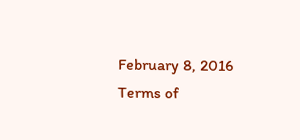February 8, 2016
Terms of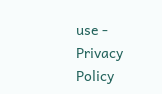use - Privacy Policy